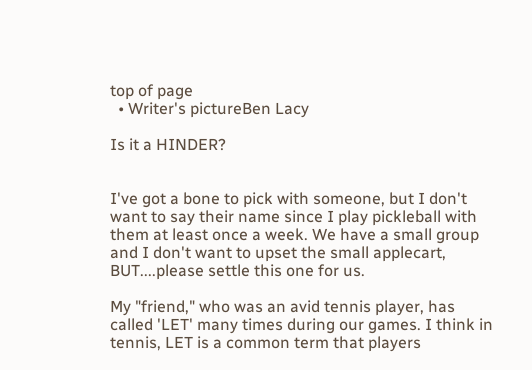top of page
  • Writer's pictureBen Lacy

Is it a HINDER?


I've got a bone to pick with someone, but I don't want to say their name since I play pickleball with them at least once a week. We have a small group and I don't want to upset the small applecart, BUT....please settle this one for us.

My "friend," who was an avid tennis player, has called 'LET' many times during our games. I think in tennis, LET is a common term that players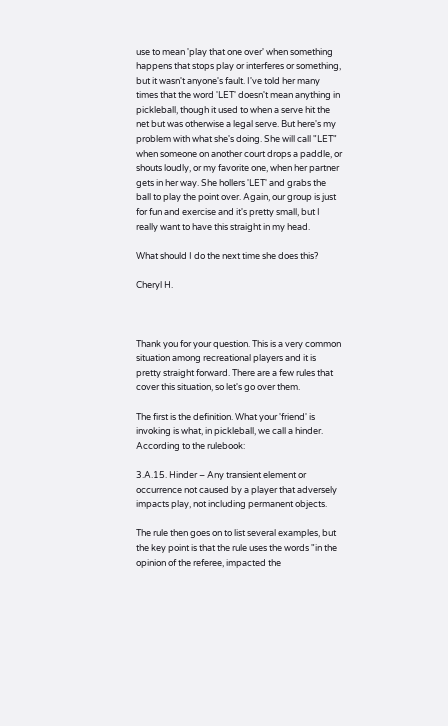use to mean 'play that one over' when something happens that stops play or interferes or something, but it wasn't anyone's fault. I've told her many times that the word 'LET' doesn't mean anything in pickleball, though it used to when a serve hit the net but was otherwise a legal serve. But here's my problem with what she's doing. She will call "LET" when someone on another court drops a paddle, or shouts loudly, or my favorite one, when her partner gets in her way. She hollers 'LET' and grabs the ball to play the point over. Again, our group is just for fun and exercise and it's pretty small, but I really want to have this straight in my head.

What should I do the next time she does this?

Cheryl H.



Thank you for your question. This is a very common situation among recreational players and it is pretty straight forward. There are a few rules that cover this situation, so let's go over them.

The first is the definition. What your 'friend' is invoking is what, in pickleball, we call a hinder. According to the rulebook:

3.A.15. Hinder – Any transient element or occurrence not caused by a player that adversely impacts play, not including permanent objects.

The rule then goes on to list several examples, but the key point is that the rule uses the words "in the opinion of the referee, impacted the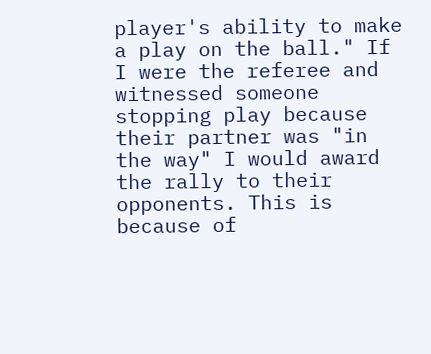player's ability to make a play on the ball." If I were the referee and witnessed someone stopping play because their partner was "in the way" I would award the rally to their opponents. This is because of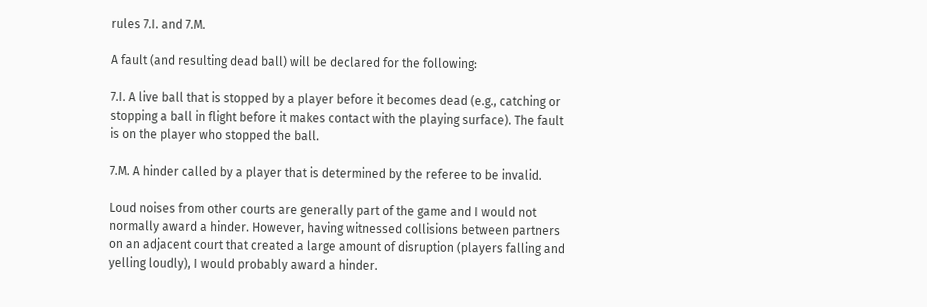rules 7.I. and 7.M.

A fault (and resulting dead ball) will be declared for the following:

7.I. A live ball that is stopped by a player before it becomes dead (e.g., catching or stopping a ball in flight before it makes contact with the playing surface). The fault is on the player who stopped the ball.

7.M. A hinder called by a player that is determined by the referee to be invalid.

Loud noises from other courts are generally part of the game and I would not normally award a hinder. However, having witnessed collisions between partners on an adjacent court that created a large amount of disruption (players falling and yelling loudly), I would probably award a hinder.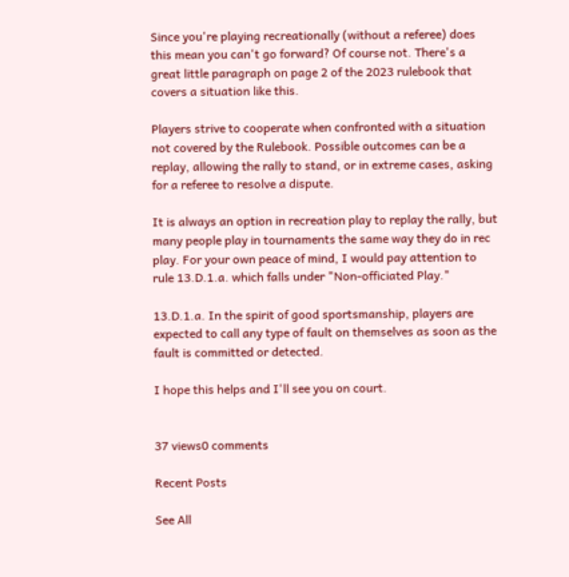Since you're playing recreationally (without a referee) does this mean you can't go forward? Of course not. There's a great little paragraph on page 2 of the 2023 rulebook that covers a situation like this.

Players strive to cooperate when confronted with a situation not covered by the Rulebook. Possible outcomes can be a replay, allowing the rally to stand, or in extreme cases, asking for a referee to resolve a dispute.

It is always an option in recreation play to replay the rally, but many people play in tournaments the same way they do in rec play. For your own peace of mind, I would pay attention to rule 13.D.1.a. which falls under "Non-officiated Play."

13.D.1.a. In the spirit of good sportsmanship, players are expected to call any type of fault on themselves as soon as the fault is committed or detected.

I hope this helps and I'll see you on court.


37 views0 comments

Recent Posts

See All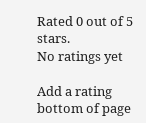Rated 0 out of 5 stars.
No ratings yet

Add a rating
bottom of page